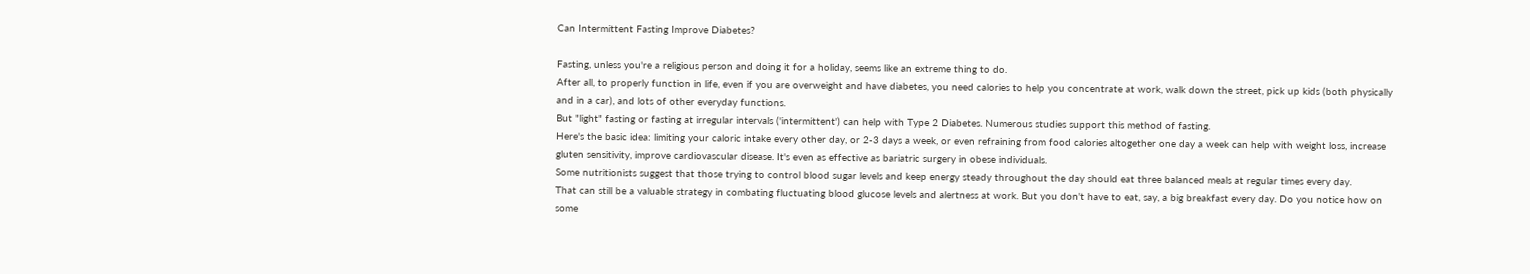Can Intermittent Fasting Improve Diabetes?

Fasting, unless you're a religious person and doing it for a holiday, seems like an extreme thing to do.
After all, to properly function in life, even if you are overweight and have diabetes, you need calories to help you concentrate at work, walk down the street, pick up kids (both physically and in a car), and lots of other everyday functions.
But "light" fasting or fasting at irregular intervals ('intermittent') can help with Type 2 Diabetes. Numerous studies support this method of fasting.
Here's the basic idea: limiting your caloric intake every other day, or 2-3 days a week, or even refraining from food calories altogether one day a week can help with weight loss, increase gluten sensitivity, improve cardiovascular disease. It's even as effective as bariatric surgery in obese individuals.
Some nutritionists suggest that those trying to control blood sugar levels and keep energy steady throughout the day should eat three balanced meals at regular times every day.
That can still be a valuable strategy in combating fluctuating blood glucose levels and alertness at work. But you don't have to eat, say, a big breakfast every day. Do you notice how on some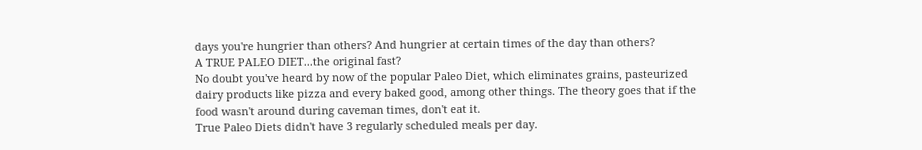days you're hungrier than others? And hungrier at certain times of the day than others?
A TRUE PALEO DIET...the original fast?
No doubt you've heard by now of the popular Paleo Diet, which eliminates grains, pasteurized dairy products like pizza and every baked good, among other things. The theory goes that if the food wasn't around during caveman times, don't eat it.
True Paleo Diets didn't have 3 regularly scheduled meals per day.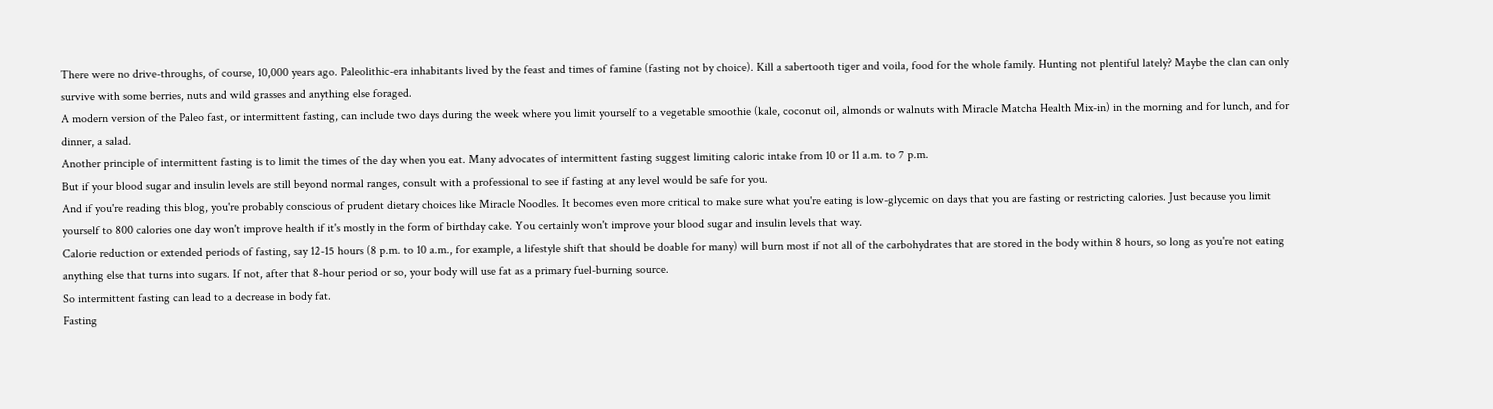There were no drive-throughs, of course, 10,000 years ago. Paleolithic-era inhabitants lived by the feast and times of famine (fasting not by choice). Kill a sabertooth tiger and voila, food for the whole family. Hunting not plentiful lately? Maybe the clan can only survive with some berries, nuts and wild grasses and anything else foraged.
A modern version of the Paleo fast, or intermittent fasting, can include two days during the week where you limit yourself to a vegetable smoothie (kale, coconut oil, almonds or walnuts with Miracle Matcha Health Mix-in) in the morning and for lunch, and for dinner, a salad.
Another principle of intermittent fasting is to limit the times of the day when you eat. Many advocates of intermittent fasting suggest limiting caloric intake from 10 or 11 a.m. to 7 p.m.
But if your blood sugar and insulin levels are still beyond normal ranges, consult with a professional to see if fasting at any level would be safe for you.
And if you're reading this blog, you're probably conscious of prudent dietary choices like Miracle Noodles. It becomes even more critical to make sure what you're eating is low-glycemic on days that you are fasting or restricting calories. Just because you limit yourself to 800 calories one day won't improve health if it's mostly in the form of birthday cake. You certainly won't improve your blood sugar and insulin levels that way.
Calorie reduction or extended periods of fasting, say 12-15 hours (8 p.m. to 10 a.m., for example, a lifestyle shift that should be doable for many) will burn most if not all of the carbohydrates that are stored in the body within 8 hours, so long as you're not eating anything else that turns into sugars. If not, after that 8-hour period or so, your body will use fat as a primary fuel-burning source.
So intermittent fasting can lead to a decrease in body fat.
Fasting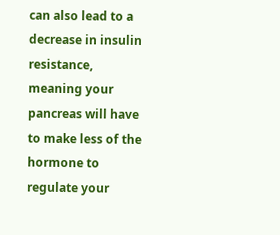can also lead to a decrease in insulin resistance, meaning your pancreas will have to make less of the hormone to regulate your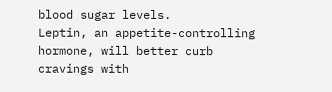blood sugar levels.
Leptin, an appetite-controlling hormone, will better curb cravings with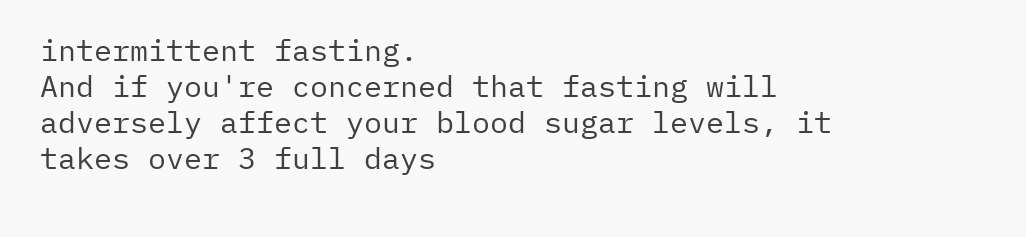intermittent fasting.
And if you're concerned that fasting will adversely affect your blood sugar levels, it takes over 3 full days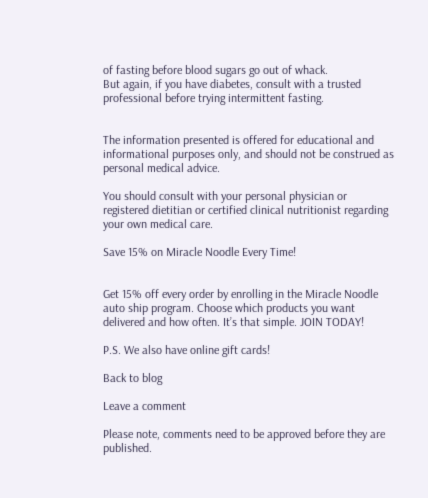of fasting before blood sugars go out of whack.
But again, if you have diabetes, consult with a trusted professional before trying intermittent fasting.


The information presented is offered for educational and informational purposes only, and should not be construed as personal medical advice.

You should consult with your personal physician or registered dietitian or certified clinical nutritionist regarding your own medical care.

Save 15% on Miracle Noodle Every Time!


Get 15% off every order by enrolling in the Miracle Noodle auto ship program. Choose which products you want delivered and how often. It’s that simple. JOIN TODAY!

P.S. We also have online gift cards!

Back to blog

Leave a comment

Please note, comments need to be approved before they are published.